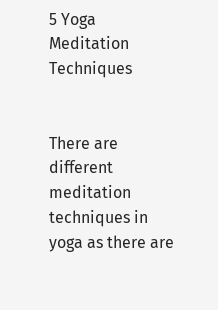5 Yoga Meditation Techniques


There are different meditation techniques in yoga as there are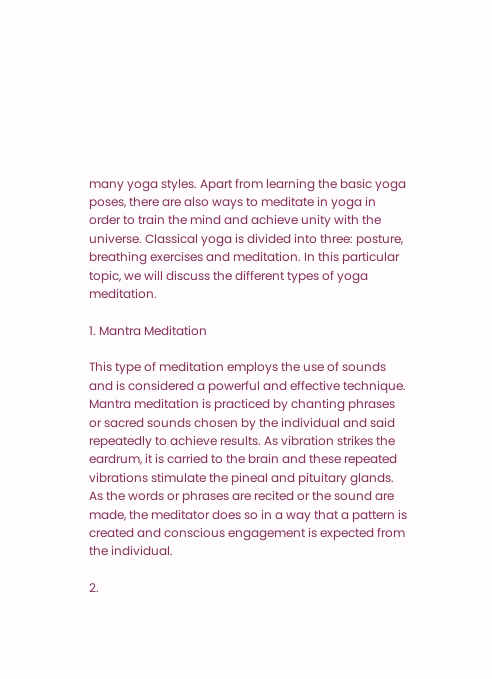many yoga styles. Apart from learning the basic yoga poses, there are also ways to meditate in yoga in order to train the mind and achieve unity with the universe. Classical yoga is divided into three: posture, breathing exercises and meditation. In this particular topic, we will discuss the different types of yoga meditation.

1. Mantra Meditation

This type of meditation employs the use of sounds and is considered a powerful and effective technique. Mantra meditation is practiced by chanting phrases or sacred sounds chosen by the individual and said repeatedly to achieve results. As vibration strikes the eardrum, it is carried to the brain and these repeated vibrations stimulate the pineal and pituitary glands. As the words or phrases are recited or the sound are made, the meditator does so in a way that a pattern is created and conscious engagement is expected from the individual.

2.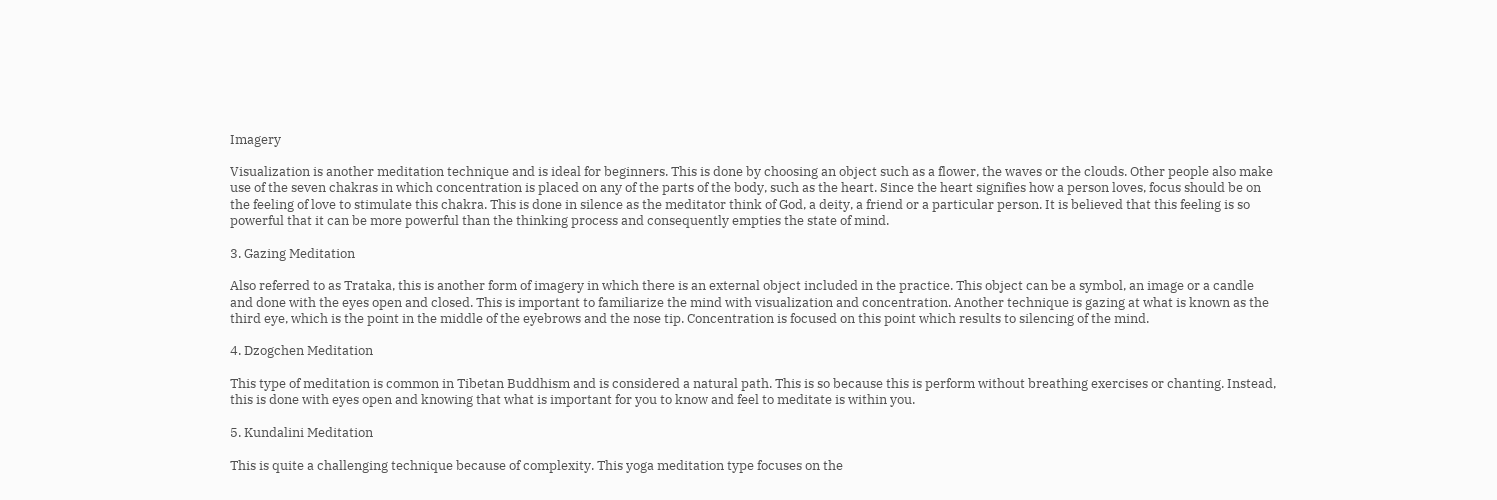Imagery

Visualization is another meditation technique and is ideal for beginners. This is done by choosing an object such as a flower, the waves or the clouds. Other people also make use of the seven chakras in which concentration is placed on any of the parts of the body, such as the heart. Since the heart signifies how a person loves, focus should be on the feeling of love to stimulate this chakra. This is done in silence as the meditator think of God, a deity, a friend or a particular person. It is believed that this feeling is so powerful that it can be more powerful than the thinking process and consequently empties the state of mind.

3. Gazing Meditation

Also referred to as Trataka, this is another form of imagery in which there is an external object included in the practice. This object can be a symbol, an image or a candle and done with the eyes open and closed. This is important to familiarize the mind with visualization and concentration. Another technique is gazing at what is known as the third eye, which is the point in the middle of the eyebrows and the nose tip. Concentration is focused on this point which results to silencing of the mind.

4. Dzogchen Meditation

This type of meditation is common in Tibetan Buddhism and is considered a natural path. This is so because this is perform without breathing exercises or chanting. Instead, this is done with eyes open and knowing that what is important for you to know and feel to meditate is within you.

5. Kundalini Meditation

This is quite a challenging technique because of complexity. This yoga meditation type focuses on the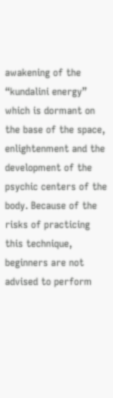awakening of the “kundalini energy” which is dormant on the base of the space, enlightenment and the development of the psychic centers of the body. Because of the risks of practicing this technique, beginners are not advised to perform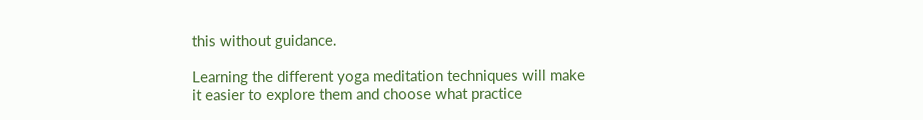this without guidance.

Learning the different yoga meditation techniques will make it easier to explore them and choose what practice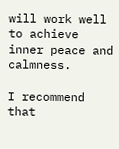will work well to achieve inner peace and calmness.

I recommend that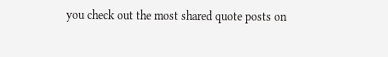you check out the most shared quote posts on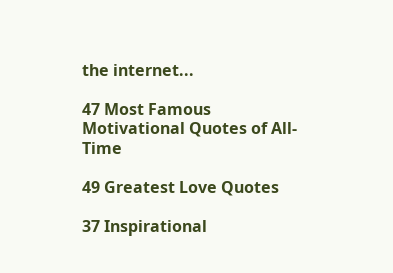the internet...

47 Most Famous Motivational Quotes of All-Time

49 Greatest Love Quotes

37 Inspirational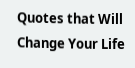Quotes that Will Change Your Life